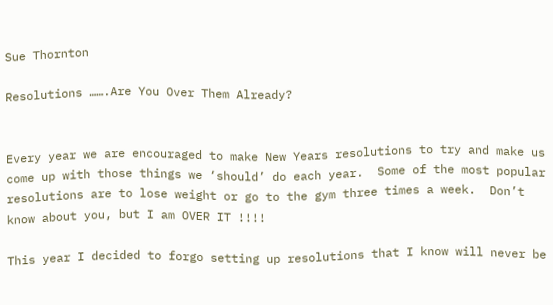Sue Thornton

Resolutions …….Are You Over Them Already?


Every year we are encouraged to make New Years resolutions to try and make us come up with those things we ‘should’ do each year.  Some of the most popular resolutions are to lose weight or go to the gym three times a week.  Don’t know about you, but I am OVER IT !!!!

This year I decided to forgo setting up resolutions that I know will never be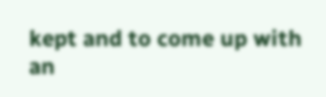kept and to come up with an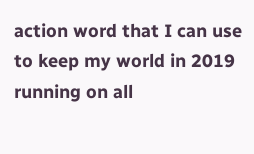action word that I can use to keep my world in 2019 running on all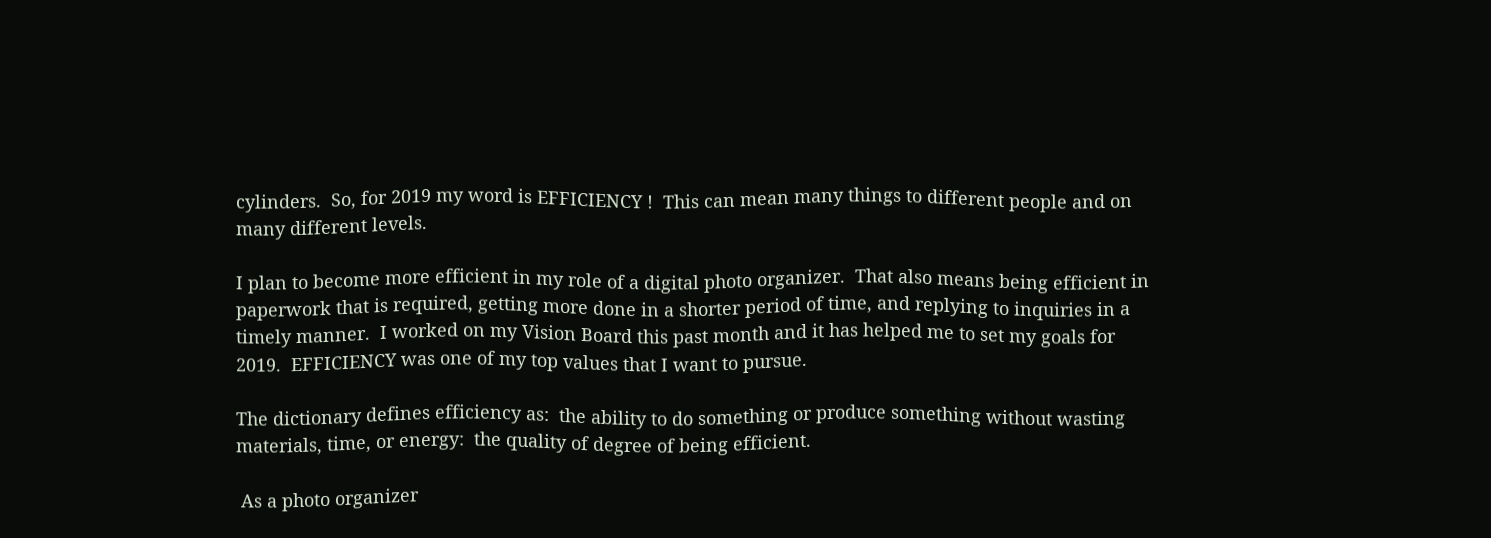cylinders.  So, for 2019 my word is EFFICIENCY !  This can mean many things to different people and on many different levels.

I plan to become more efficient in my role of a digital photo organizer.  That also means being efficient in paperwork that is required, getting more done in a shorter period of time, and replying to inquiries in a timely manner.  I worked on my Vision Board this past month and it has helped me to set my goals for 2019.  EFFICIENCY was one of my top values that I want to pursue.

The dictionary defines efficiency as:  the ability to do something or produce something without wasting materials, time, or energy:  the quality of degree of being efficient.

 As a photo organizer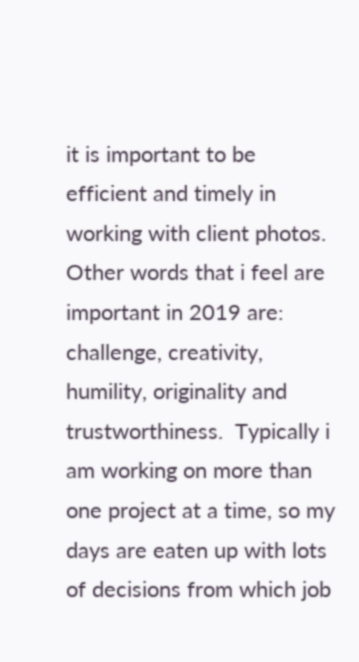it is important to be efficient and timely in working with client photos. Other words that i feel are important in 2019 are: challenge, creativity, humility, originality and trustworthiness.  Typically i am working on more than one project at a time, so my days are eaten up with lots of decisions from which job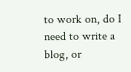to work on, do I need to write a blog, or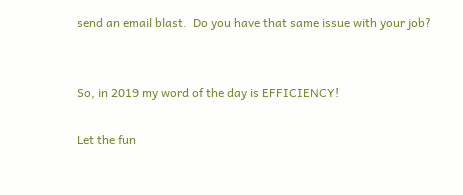send an email blast.  Do you have that same issue with your job?


So, in 2019 my word of the day is EFFICIENCY!

Let the fun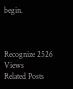begin.



Recognize 2526 Views
Related Posts